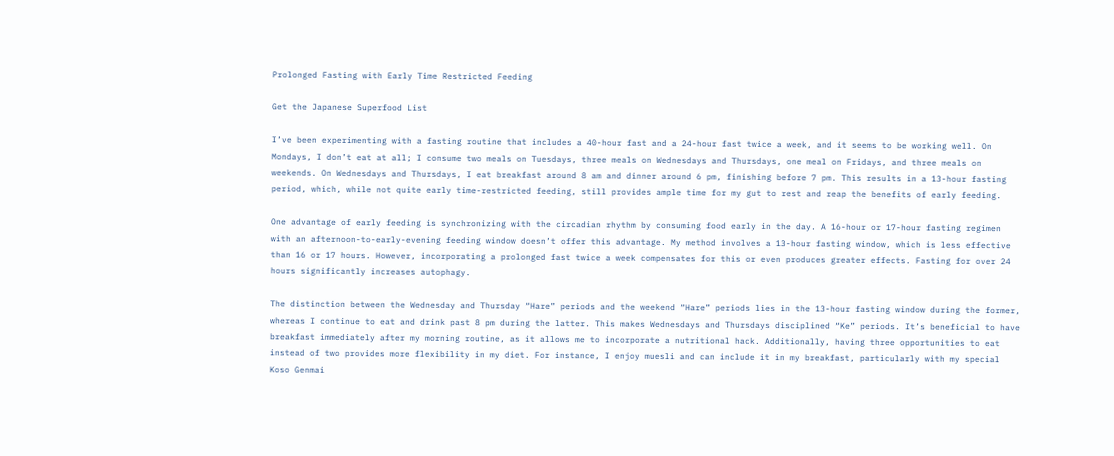Prolonged Fasting with Early Time Restricted Feeding

Get the Japanese Superfood List

I’ve been experimenting with a fasting routine that includes a 40-hour fast and a 24-hour fast twice a week, and it seems to be working well. On Mondays, I don’t eat at all; I consume two meals on Tuesdays, three meals on Wednesdays and Thursdays, one meal on Fridays, and three meals on weekends. On Wednesdays and Thursdays, I eat breakfast around 8 am and dinner around 6 pm, finishing before 7 pm. This results in a 13-hour fasting period, which, while not quite early time-restricted feeding, still provides ample time for my gut to rest and reap the benefits of early feeding.

One advantage of early feeding is synchronizing with the circadian rhythm by consuming food early in the day. A 16-hour or 17-hour fasting regimen with an afternoon-to-early-evening feeding window doesn’t offer this advantage. My method involves a 13-hour fasting window, which is less effective than 16 or 17 hours. However, incorporating a prolonged fast twice a week compensates for this or even produces greater effects. Fasting for over 24 hours significantly increases autophagy.

The distinction between the Wednesday and Thursday “Hare” periods and the weekend “Hare” periods lies in the 13-hour fasting window during the former, whereas I continue to eat and drink past 8 pm during the latter. This makes Wednesdays and Thursdays disciplined “Ke” periods. It’s beneficial to have breakfast immediately after my morning routine, as it allows me to incorporate a nutritional hack. Additionally, having three opportunities to eat instead of two provides more flexibility in my diet. For instance, I enjoy muesli and can include it in my breakfast, particularly with my special Koso Genmai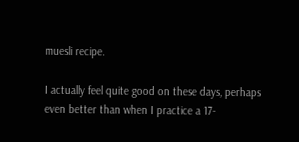muesli recipe.

I actually feel quite good on these days, perhaps even better than when I practice a 17-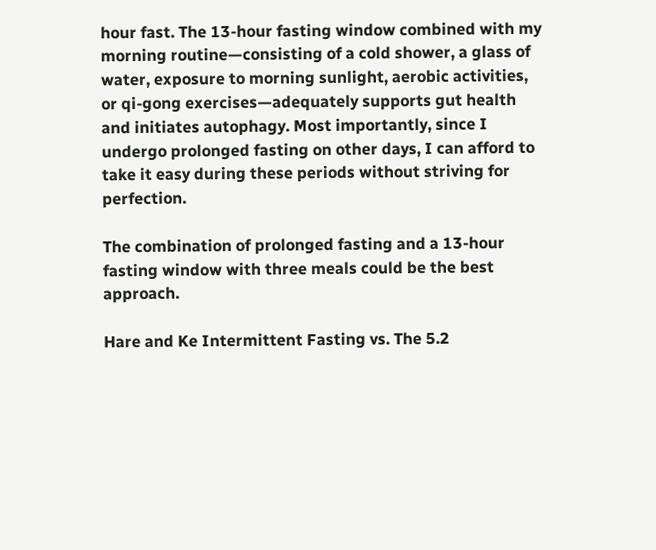hour fast. The 13-hour fasting window combined with my morning routine—consisting of a cold shower, a glass of water, exposure to morning sunlight, aerobic activities, or qi-gong exercises—adequately supports gut health and initiates autophagy. Most importantly, since I undergo prolonged fasting on other days, I can afford to take it easy during these periods without striving for perfection.

The combination of prolonged fasting and a 13-hour fasting window with three meals could be the best approach.

Hare and Ke Intermittent Fasting vs. The 5.2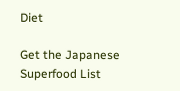Diet

Get the Japanese Superfood List